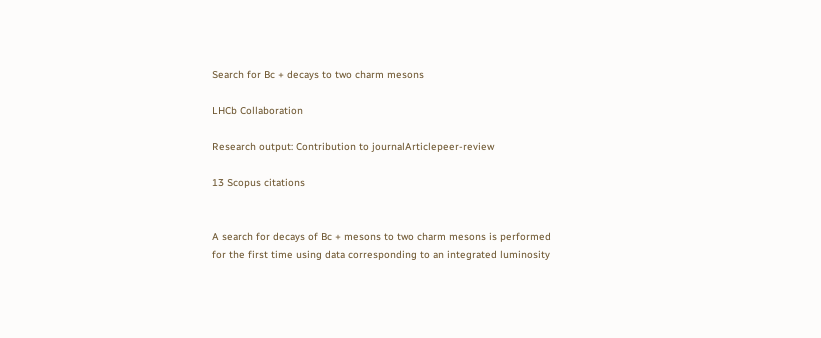Search for Bc + decays to two charm mesons

LHCb Collaboration

Research output: Contribution to journalArticlepeer-review

13 Scopus citations


A search for decays of Bc + mesons to two charm mesons is performed for the first time using data corresponding to an integrated luminosity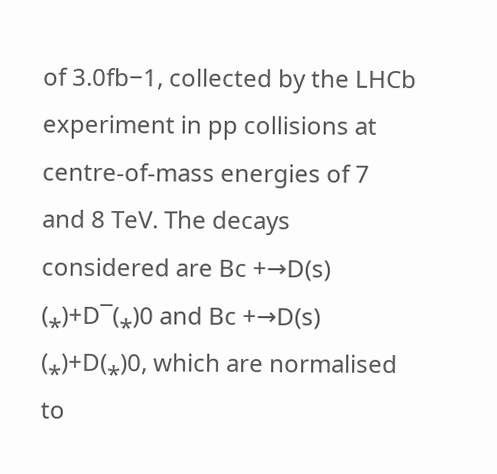of 3.0fb−1, collected by the LHCb experiment in pp collisions at centre-of-mass energies of 7 and 8 TeV. The decays considered are Bc +→D(s) (⁎)+D‾(⁎)0 and Bc +→D(s) (⁎)+D(⁎)0, which are normalised to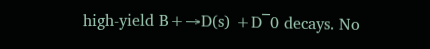high-yield B+→D(s) +D‾0 decays. No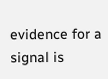evidence for a signal is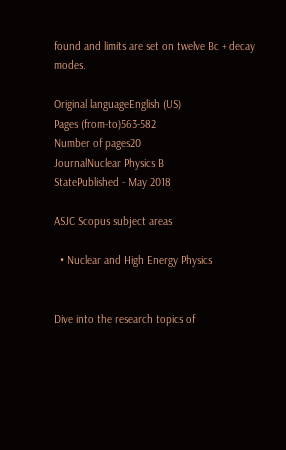found and limits are set on twelve Bc + decay modes.

Original languageEnglish (US)
Pages (from-to)563-582
Number of pages20
JournalNuclear Physics B
StatePublished - May 2018

ASJC Scopus subject areas

  • Nuclear and High Energy Physics


Dive into the research topics of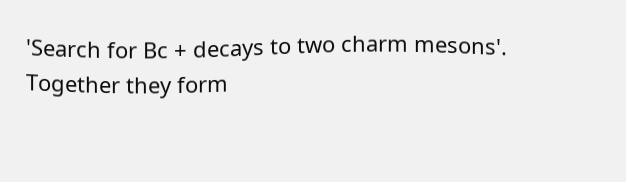'Search for Bc + decays to two charm mesons'. Together they form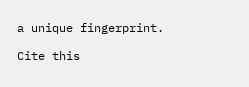a unique fingerprint.

Cite this